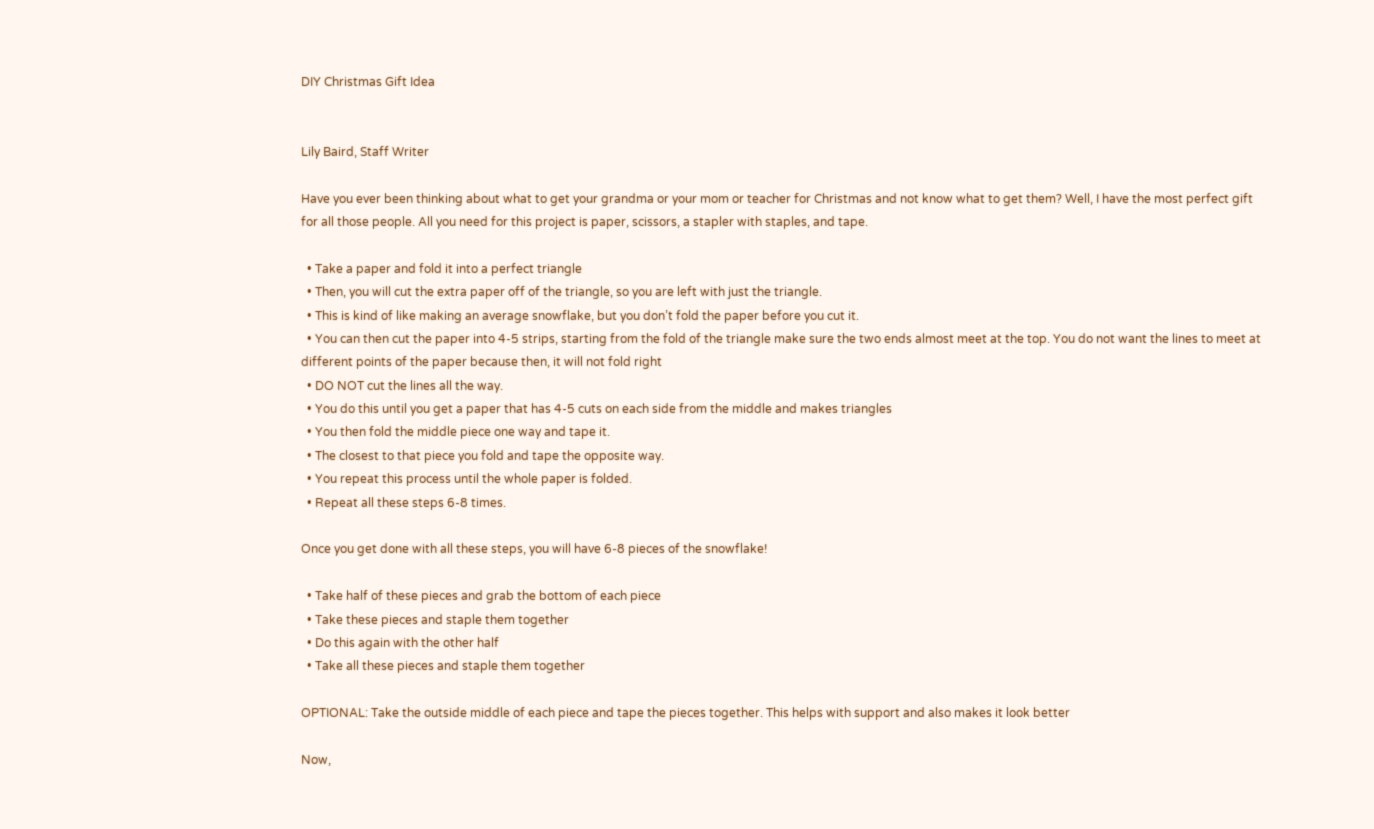DIY Christmas Gift Idea


Lily Baird, Staff Writer

Have you ever been thinking about what to get your grandma or your mom or teacher for Christmas and not know what to get them? Well, I have the most perfect gift for all those people. All you need for this project is paper, scissors, a stapler with staples, and tape.

  • Take a paper and fold it into a perfect triangle
  • Then, you will cut the extra paper off of the triangle, so you are left with just the triangle.
  • This is kind of like making an average snowflake, but you don’t fold the paper before you cut it.
  • You can then cut the paper into 4-5 strips, starting from the fold of the triangle make sure the two ends almost meet at the top. You do not want the lines to meet at different points of the paper because then, it will not fold right
  • DO NOT cut the lines all the way.
  • You do this until you get a paper that has 4-5 cuts on each side from the middle and makes triangles
  • You then fold the middle piece one way and tape it.
  • The closest to that piece you fold and tape the opposite way.
  • You repeat this process until the whole paper is folded.
  • Repeat all these steps 6-8 times.

Once you get done with all these steps, you will have 6-8 pieces of the snowflake!

  • Take half of these pieces and grab the bottom of each piece
  • Take these pieces and staple them together
  • Do this again with the other half
  • Take all these pieces and staple them together

OPTIONAL: Take the outside middle of each piece and tape the pieces together. This helps with support and also makes it look better

Now,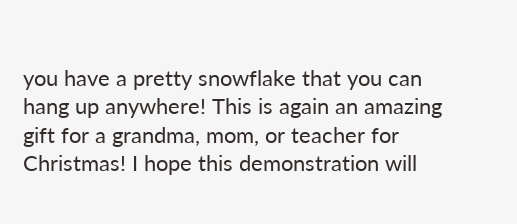you have a pretty snowflake that you can hang up anywhere! This is again an amazing gift for a grandma, mom, or teacher for Christmas! I hope this demonstration will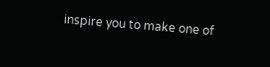inspire you to make one of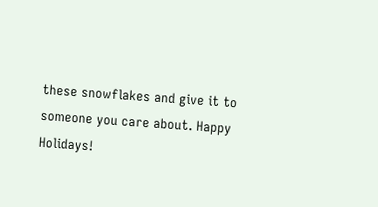these snowflakes and give it to someone you care about. Happy Holidays!